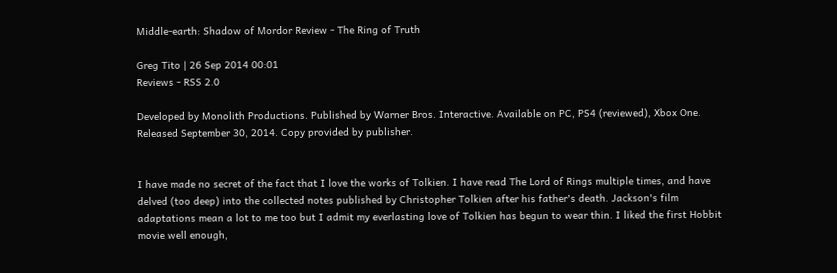Middle-earth: Shadow of Mordor Review - The Ring of Truth

Greg Tito | 26 Sep 2014 00:01
Reviews - RSS 2.0

Developed by Monolith Productions. Published by Warner Bros. Interactive. Available on PC, PS4 (reviewed), Xbox One. Released September 30, 2014. Copy provided by publisher.


I have made no secret of the fact that I love the works of Tolkien. I have read The Lord of Rings multiple times, and have delved (too deep) into the collected notes published by Christopher Tolkien after his father's death. Jackson's film adaptations mean a lot to me too but I admit my everlasting love of Tolkien has begun to wear thin. I liked the first Hobbit movie well enough,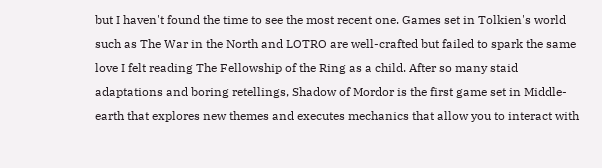but I haven't found the time to see the most recent one. Games set in Tolkien's world such as The War in the North and LOTRO are well-crafted but failed to spark the same love I felt reading The Fellowship of the Ring as a child. After so many staid adaptations and boring retellings, Shadow of Mordor is the first game set in Middle-earth that explores new themes and executes mechanics that allow you to interact with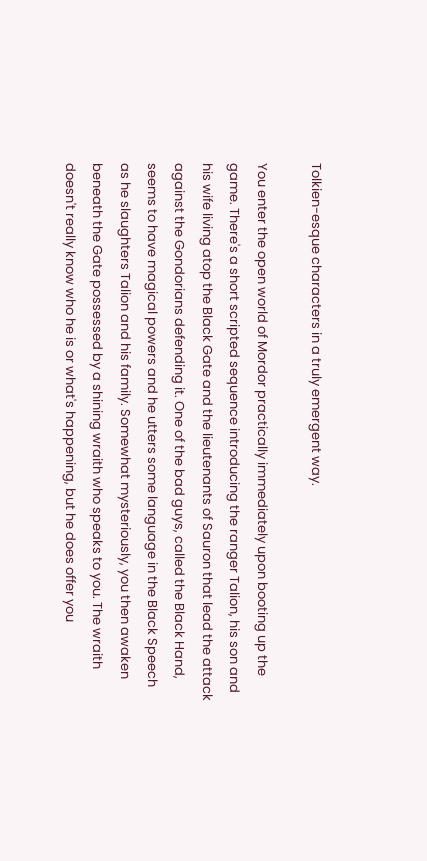Tolkien-esque characters in a truly emergent way.

You enter the open world of Mordor practically immediately upon booting up the game. There's a short scripted sequence introducing the ranger Talion, his son and his wife living atop the Black Gate and the lieutenants of Sauron that lead the attack against the Gondorians defending it. One of the bad guys, called the Black Hand, seems to have magical powers and he utters some language in the Black Speech as he slaughters Talion and his family. Somewhat mysteriously, you then awaken beneath the Gate possessed by a shining wraith who speaks to you. The wraith doesn't really know who he is or what's happening, but he does offer you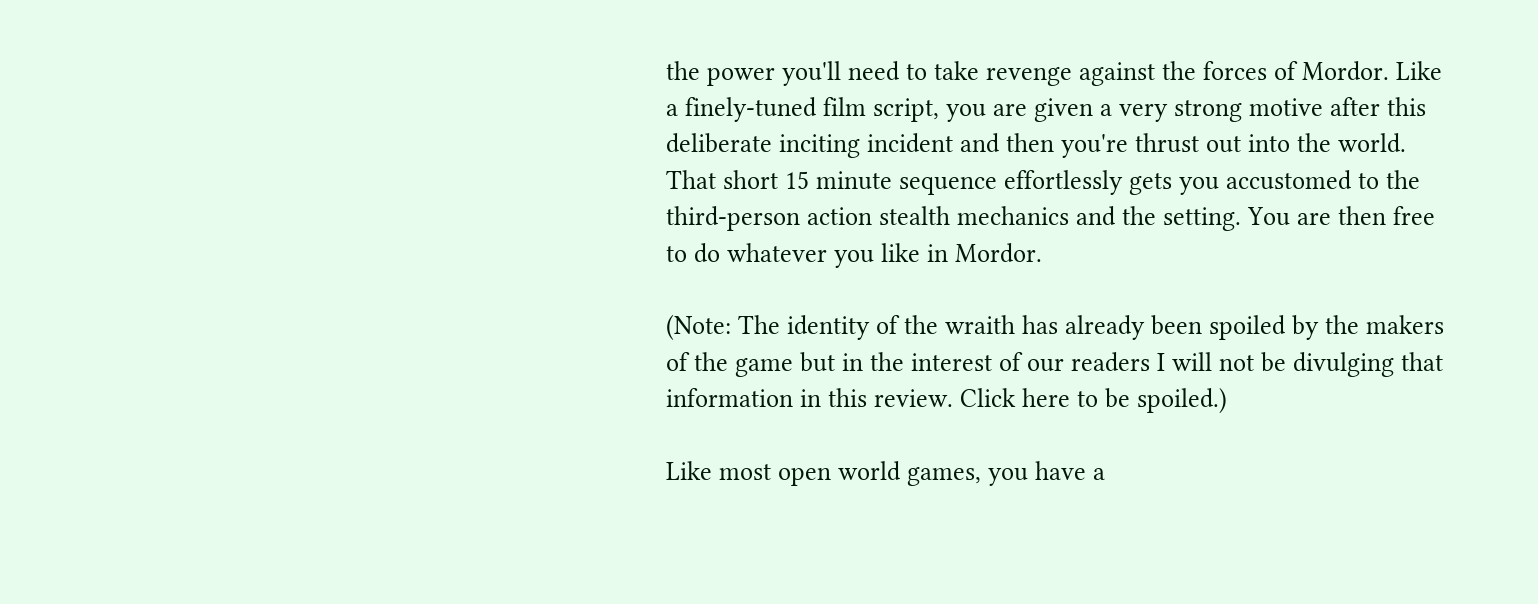the power you'll need to take revenge against the forces of Mordor. Like a finely-tuned film script, you are given a very strong motive after this deliberate inciting incident and then you're thrust out into the world. That short 15 minute sequence effortlessly gets you accustomed to the third-person action stealth mechanics and the setting. You are then free to do whatever you like in Mordor.

(Note: The identity of the wraith has already been spoiled by the makers of the game but in the interest of our readers I will not be divulging that information in this review. Click here to be spoiled.)

Like most open world games, you have a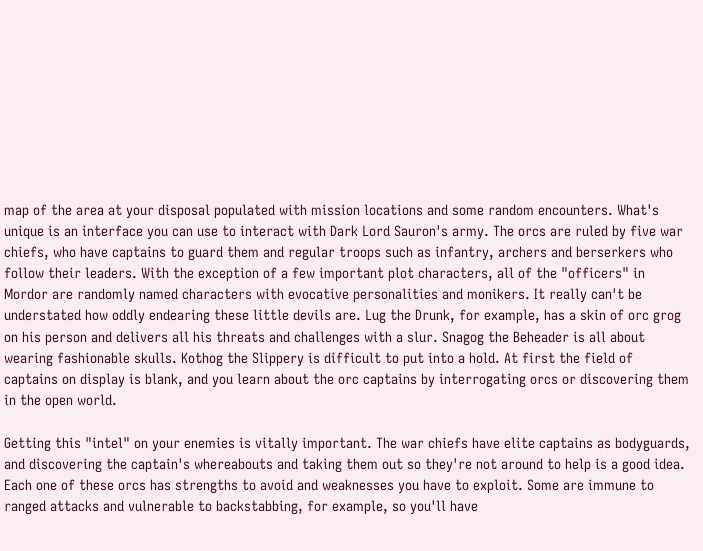map of the area at your disposal populated with mission locations and some random encounters. What's unique is an interface you can use to interact with Dark Lord Sauron's army. The orcs are ruled by five war chiefs, who have captains to guard them and regular troops such as infantry, archers and berserkers who follow their leaders. With the exception of a few important plot characters, all of the "officers" in Mordor are randomly named characters with evocative personalities and monikers. It really can't be understated how oddly endearing these little devils are. Lug the Drunk, for example, has a skin of orc grog on his person and delivers all his threats and challenges with a slur. Snagog the Beheader is all about wearing fashionable skulls. Kothog the Slippery is difficult to put into a hold. At first the field of captains on display is blank, and you learn about the orc captains by interrogating orcs or discovering them in the open world.

Getting this "intel" on your enemies is vitally important. The war chiefs have elite captains as bodyguards, and discovering the captain's whereabouts and taking them out so they're not around to help is a good idea. Each one of these orcs has strengths to avoid and weaknesses you have to exploit. Some are immune to ranged attacks and vulnerable to backstabbing, for example, so you'll have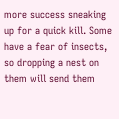more success sneaking up for a quick kill. Some have a fear of insects, so dropping a nest on them will send them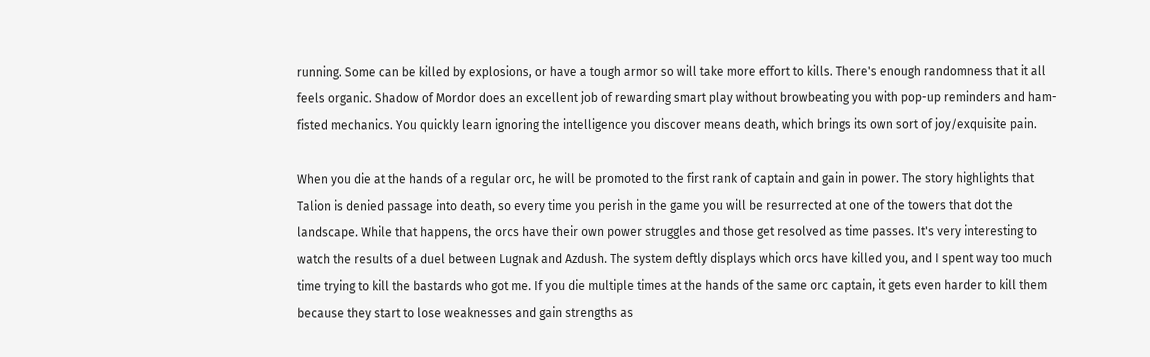running. Some can be killed by explosions, or have a tough armor so will take more effort to kills. There's enough randomness that it all feels organic. Shadow of Mordor does an excellent job of rewarding smart play without browbeating you with pop-up reminders and ham-fisted mechanics. You quickly learn ignoring the intelligence you discover means death, which brings its own sort of joy/exquisite pain.

When you die at the hands of a regular orc, he will be promoted to the first rank of captain and gain in power. The story highlights that Talion is denied passage into death, so every time you perish in the game you will be resurrected at one of the towers that dot the landscape. While that happens, the orcs have their own power struggles and those get resolved as time passes. It's very interesting to watch the results of a duel between Lugnak and Azdush. The system deftly displays which orcs have killed you, and I spent way too much time trying to kill the bastards who got me. If you die multiple times at the hands of the same orc captain, it gets even harder to kill them because they start to lose weaknesses and gain strengths as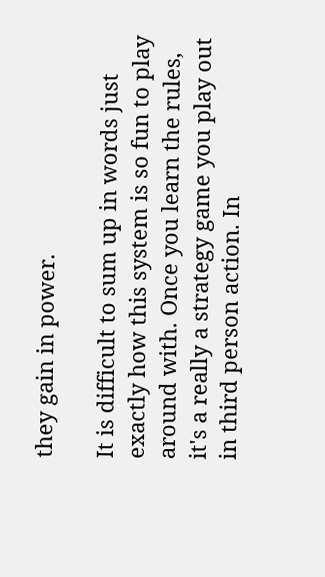they gain in power.

It is difficult to sum up in words just exactly how this system is so fun to play around with. Once you learn the rules, it's a really a strategy game you play out in third person action. In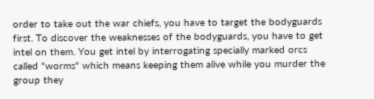order to take out the war chiefs, you have to target the bodyguards first. To discover the weaknesses of the bodyguards, you have to get intel on them. You get intel by interrogating specially marked orcs called "worms" which means keeping them alive while you murder the group they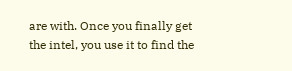are with. Once you finally get the intel, you use it to find the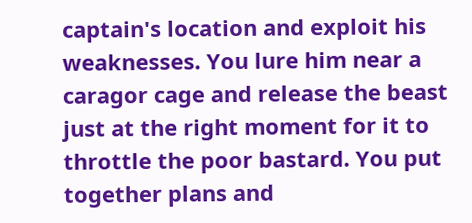captain's location and exploit his weaknesses. You lure him near a caragor cage and release the beast just at the right moment for it to throttle the poor bastard. You put together plans and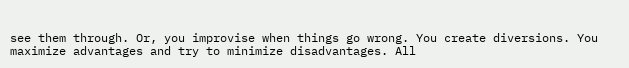see them through. Or, you improvise when things go wrong. You create diversions. You maximize advantages and try to minimize disadvantages. All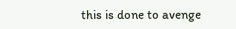this is done to avenge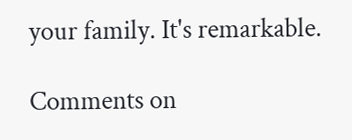your family. It's remarkable.

Comments on